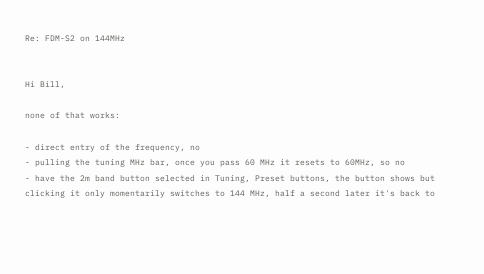Re: FDM-S2 on 144MHz


Hi Bill,

none of that works:

- direct entry of the frequency, no
- pulling the tuning MHz bar, once you pass 60 MHz it resets to 60MHz, so no
- have the 2m band button selected in Tuning, Preset buttons, the button shows but clicking it only momentarily switches to 144 MHz, half a second later it's back to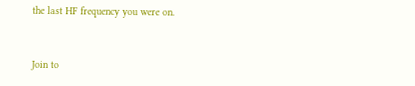the last HF frequency you were on.


Join to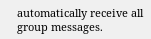automatically receive all group messages.